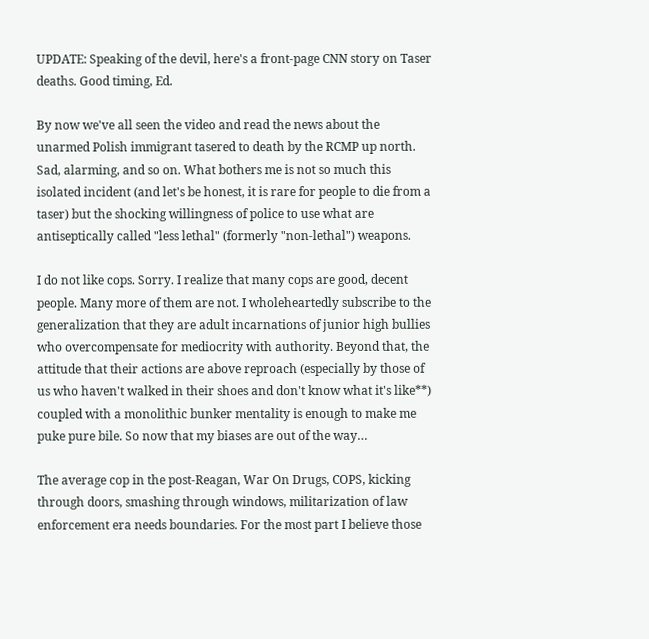UPDATE: Speaking of the devil, here's a front-page CNN story on Taser deaths. Good timing, Ed.

By now we've all seen the video and read the news about the unarmed Polish immigrant tasered to death by the RCMP up north. Sad, alarming, and so on. What bothers me is not so much this isolated incident (and let's be honest, it is rare for people to die from a taser) but the shocking willingness of police to use what are antiseptically called "less lethal" (formerly "non-lethal") weapons.

I do not like cops. Sorry. I realize that many cops are good, decent people. Many more of them are not. I wholeheartedly subscribe to the generalization that they are adult incarnations of junior high bullies who overcompensate for mediocrity with authority. Beyond that, the attitude that their actions are above reproach (especially by those of us who haven't walked in their shoes and don't know what it's like**) coupled with a monolithic bunker mentality is enough to make me puke pure bile. So now that my biases are out of the way…

The average cop in the post-Reagan, War On Drugs, COPS, kicking through doors, smashing through windows, militarization of law enforcement era needs boundaries. For the most part I believe those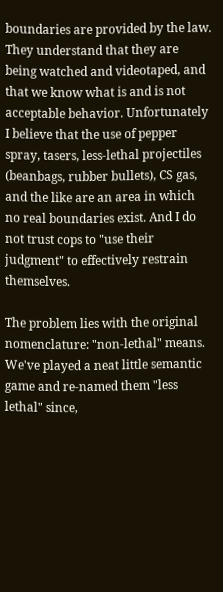boundaries are provided by the law. They understand that they are being watched and videotaped, and that we know what is and is not acceptable behavior. Unfortunately I believe that the use of pepper spray, tasers, less-lethal projectiles (beanbags, rubber bullets), CS gas, and the like are an area in which no real boundaries exist. And I do not trust cops to "use their judgment" to effectively restrain themselves.

The problem lies with the original nomenclature: "non-lethal" means. We've played a neat little semantic game and re-named them "less lethal" since,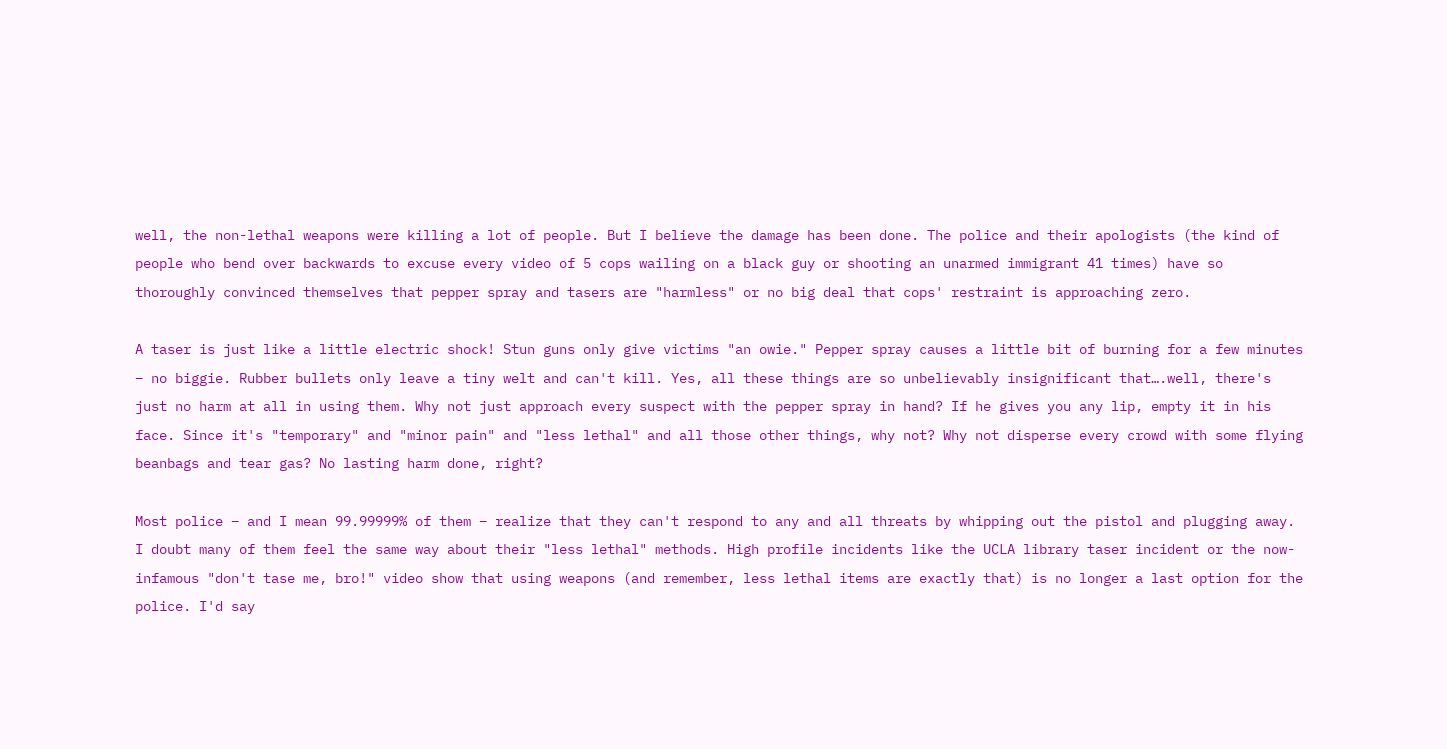well, the non-lethal weapons were killing a lot of people. But I believe the damage has been done. The police and their apologists (the kind of people who bend over backwards to excuse every video of 5 cops wailing on a black guy or shooting an unarmed immigrant 41 times) have so thoroughly convinced themselves that pepper spray and tasers are "harmless" or no big deal that cops' restraint is approaching zero.

A taser is just like a little electric shock! Stun guns only give victims "an owie." Pepper spray causes a little bit of burning for a few minutes – no biggie. Rubber bullets only leave a tiny welt and can't kill. Yes, all these things are so unbelievably insignificant that….well, there's just no harm at all in using them. Why not just approach every suspect with the pepper spray in hand? If he gives you any lip, empty it in his face. Since it's "temporary" and "minor pain" and "less lethal" and all those other things, why not? Why not disperse every crowd with some flying beanbags and tear gas? No lasting harm done, right?

Most police – and I mean 99.99999% of them – realize that they can't respond to any and all threats by whipping out the pistol and plugging away. I doubt many of them feel the same way about their "less lethal" methods. High profile incidents like the UCLA library taser incident or the now-infamous "don't tase me, bro!" video show that using weapons (and remember, less lethal items are exactly that) is no longer a last option for the police. I'd say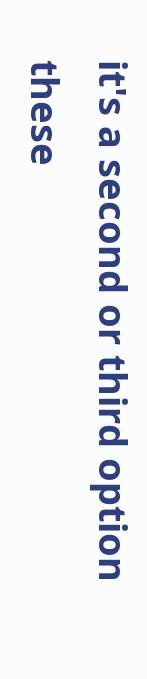it's a second or third option these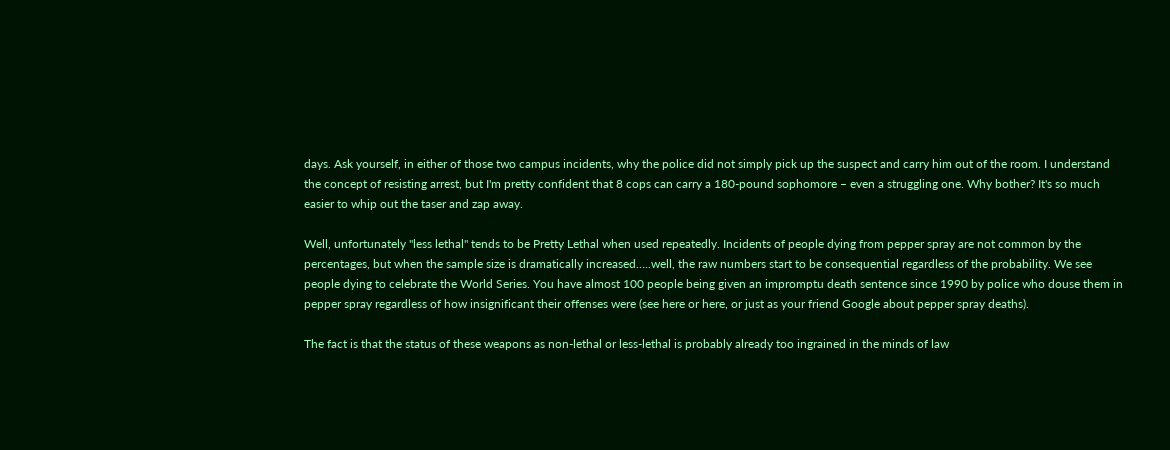days. Ask yourself, in either of those two campus incidents, why the police did not simply pick up the suspect and carry him out of the room. I understand the concept of resisting arrest, but I'm pretty confident that 8 cops can carry a 180-pound sophomore – even a struggling one. Why bother? It's so much easier to whip out the taser and zap away.

Well, unfortunately "less lethal" tends to be Pretty Lethal when used repeatedly. Incidents of people dying from pepper spray are not common by the percentages, but when the sample size is dramatically increased…..well, the raw numbers start to be consequential regardless of the probability. We see people dying to celebrate the World Series. You have almost 100 people being given an impromptu death sentence since 1990 by police who douse them in pepper spray regardless of how insignificant their offenses were (see here or here, or just as your friend Google about pepper spray deaths).

The fact is that the status of these weapons as non-lethal or less-lethal is probably already too ingrained in the minds of law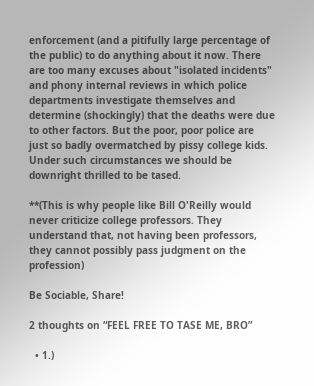enforcement (and a pitifully large percentage of the public) to do anything about it now. There are too many excuses about "isolated incidents" and phony internal reviews in which police departments investigate themselves and determine (shockingly) that the deaths were due to other factors. But the poor, poor police are just so badly overmatched by pissy college kids. Under such circumstances we should be downright thrilled to be tased.

**(This is why people like Bill O'Reilly would never criticize college professors. They understand that, not having been professors, they cannot possibly pass judgment on the profession)

Be Sociable, Share!

2 thoughts on “FEEL FREE TO TASE ME, BRO”

  • 1.)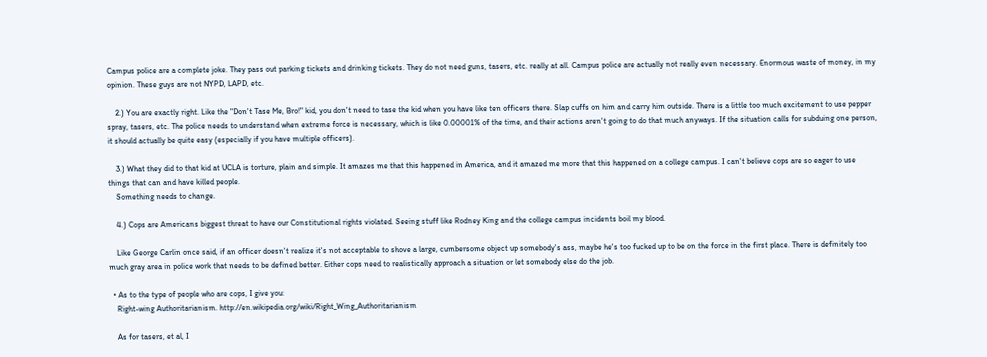Campus police are a complete joke. They pass out parking tickets and drinking tickets. They do not need guns, tasers, etc. really at all. Campus police are actually not really even necessary. Enormous waste of money, in my opinion. These guys are not NYPD, LAPD, etc.

    2.) You are exactly right. Like the "Don't Tase Me, Bro!" kid, you don't need to tase the kid when you have like ten officers there. Slap cuffs on him and carry him outside. There is a little too much excitement to use pepper spray, tasers, etc. The police needs to understand when extreme force is necessary, which is like 0.00001% of the time, and their actions aren't going to do that much anyways. If the situation calls for subduing one person, it should actually be quite easy (especially if you have multiple officers).

    3.) What they did to that kid at UCLA is torture, plain and simple. It amazes me that this happened in America, and it amazed me more that this happened on a college campus. I can't believe cops are so eager to use things that can and have killed people.
    Something needs to change.

    4.) Cops are Americans biggest threat to have our Constitutional rights violated. Seeing stuff like Rodney King and the college campus incidents boil my blood.

    Like George Carlin once said, if an officer doesn't realize it's not acceptable to shove a large, cumbersome object up somebody's ass, maybe he's too fucked up to be on the force in the first place. There is definitely too much gray area in police work that needs to be defined better. Either cops need to realistically approach a situation or let somebody else do the job.

  • As to the type of people who are cops, I give you:
    Right-wing Authoritarianism. http://en.wikipedia.org/wiki/Right_Wing_Authoritarianism

    As for tasers, et al, I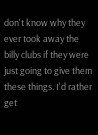don't know why they ever took away the billy clubs if they were just going to give them these things. I'd rather get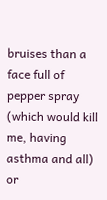bruises than a face full of pepper spray (which would kill me, having asthma and all) or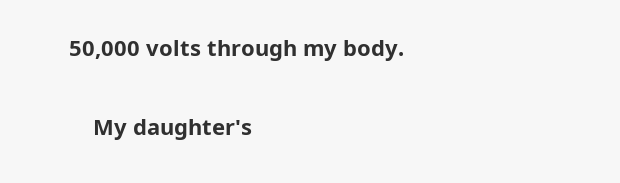50,000 volts through my body.

    My daughter's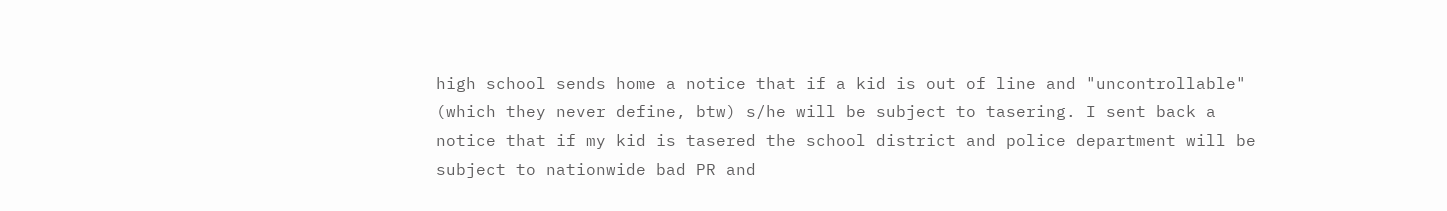high school sends home a notice that if a kid is out of line and "uncontrollable" (which they never define, btw) s/he will be subject to tasering. I sent back a notice that if my kid is tasered the school district and police department will be subject to nationwide bad PR and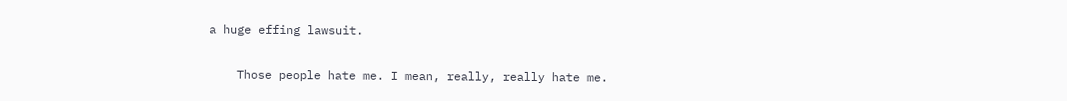a huge effing lawsuit.

    Those people hate me. I mean, really, really hate me.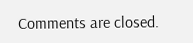Comments are closed.